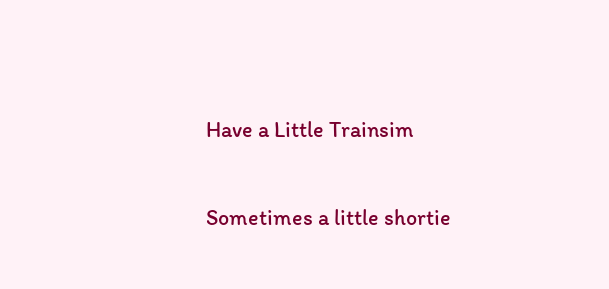Have a Little Trainsim

Sometimes a little shortie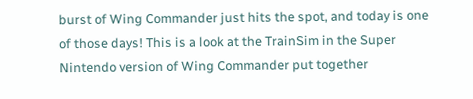burst of Wing Commander just hits the spot, and today is one of those days! This is a look at the TrainSim in the Super Nintendo version of Wing Commander put together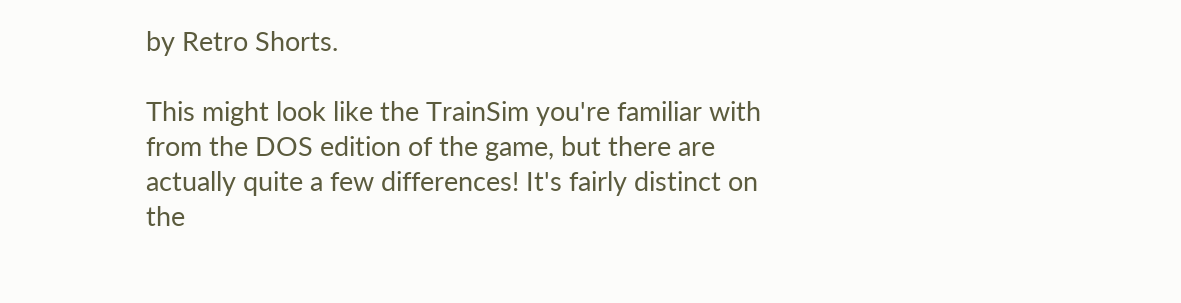by Retro Shorts.

This might look like the TrainSim you're familiar with from the DOS edition of the game, but there are actually quite a few differences! It's fairly distinct on the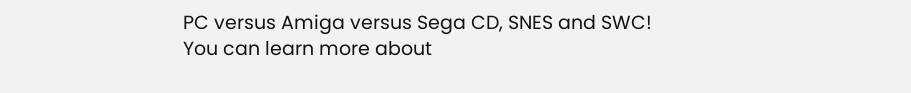PC versus Amiga versus Sega CD, SNES and SWC! You can learn more about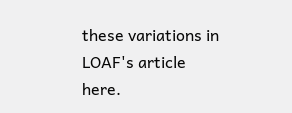these variations in LOAF's article here.